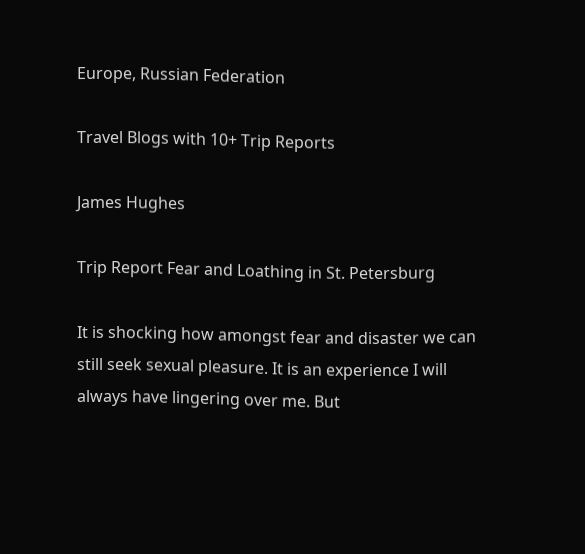Europe, Russian Federation

Travel Blogs with 10+ Trip Reports

James Hughes

Trip Report Fear and Loathing in St. Petersburg

It is shocking how amongst fear and disaster we can still seek sexual pleasure. It is an experience I will always have lingering over me. But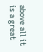above all it is a great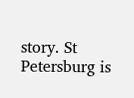story. St Petersburg is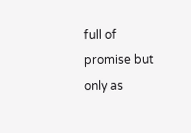full of promise but only as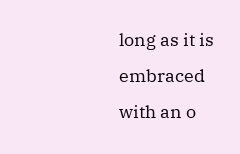long as it is embraced with an o